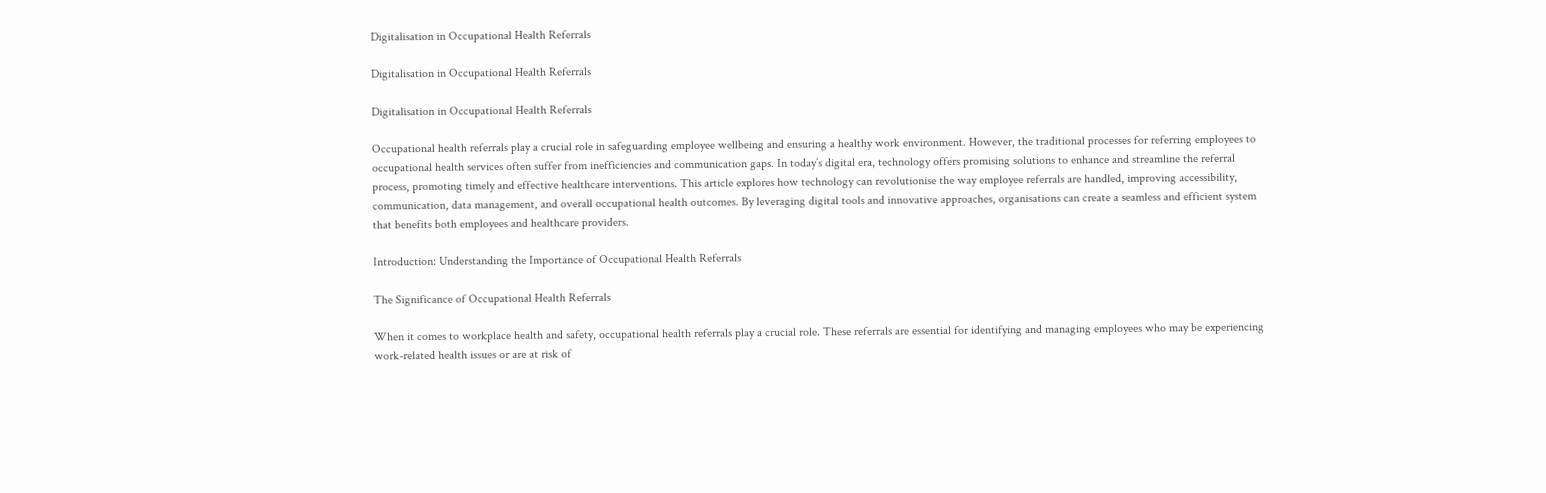Digitalisation in Occupational Health Referrals

Digitalisation in Occupational Health Referrals

Digitalisation in Occupational Health Referrals

Occupational health referrals play a crucial role in safeguarding employee wellbeing and ensuring a healthy work environment. However, the traditional processes for referring employees to occupational health services often suffer from inefficiencies and communication gaps. In today’s digital era, technology offers promising solutions to enhance and streamline the referral process, promoting timely and effective healthcare interventions. This article explores how technology can revolutionise the way employee referrals are handled, improving accessibility, communication, data management, and overall occupational health outcomes. By leveraging digital tools and innovative approaches, organisations can create a seamless and efficient system that benefits both employees and healthcare providers.

Introduction: Understanding the Importance of Occupational Health Referrals

The Significance of Occupational Health Referrals

When it comes to workplace health and safety, occupational health referrals play a crucial role. These referrals are essential for identifying and managing employees who may be experiencing work-related health issues or are at risk of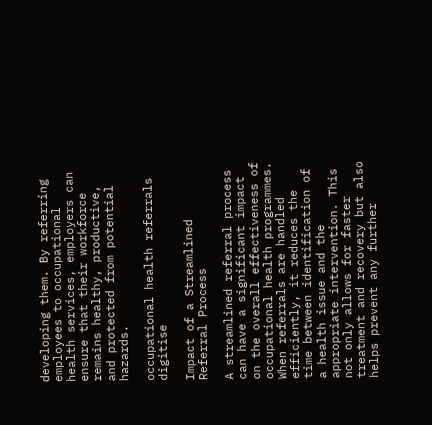developing them. By referring employees to occupational health services, employers can ensure that their workforce remains healthy, productive, and protected from potential hazards.

occupational health referrals digitise

Impact of a Streamlined Referral Process

A streamlined referral process can have a significant impact on the overall effectiveness of occupational health programmes. When referrals are handled efficiently, it reduces the time between identification of a health issue and the appropriate intervention. This not only allows for faster treatment and recovery but also helps prevent any further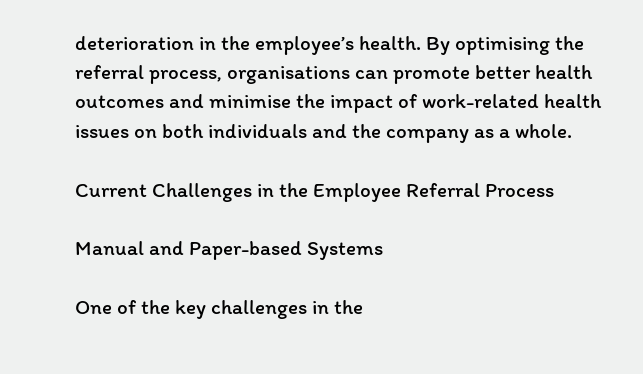deterioration in the employee’s health. By optimising the referral process, organisations can promote better health outcomes and minimise the impact of work-related health issues on both individuals and the company as a whole.

Current Challenges in the Employee Referral Process

Manual and Paper-based Systems

One of the key challenges in the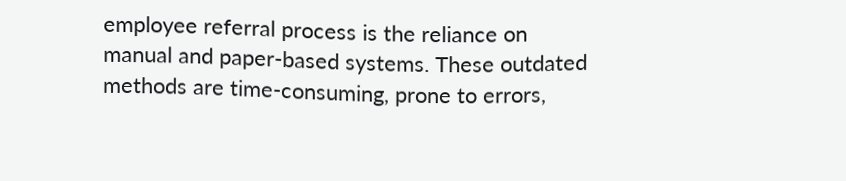employee referral process is the reliance on manual and paper-based systems. These outdated methods are time-consuming, prone to errors,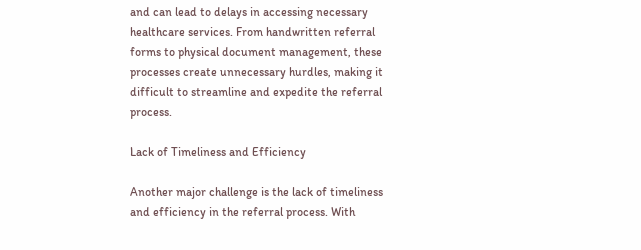and can lead to delays in accessing necessary healthcare services. From handwritten referral forms to physical document management, these processes create unnecessary hurdles, making it difficult to streamline and expedite the referral process.

Lack of Timeliness and Efficiency

Another major challenge is the lack of timeliness and efficiency in the referral process. With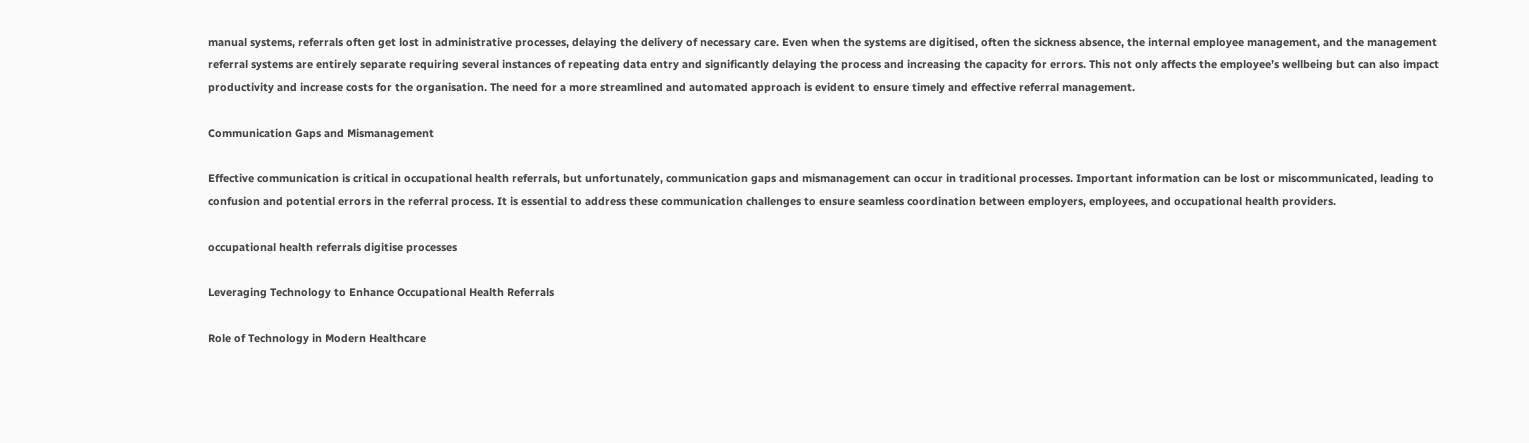manual systems, referrals often get lost in administrative processes, delaying the delivery of necessary care. Even when the systems are digitised, often the sickness absence, the internal employee management, and the management referral systems are entirely separate requiring several instances of repeating data entry and significantly delaying the process and increasing the capacity for errors. This not only affects the employee’s wellbeing but can also impact productivity and increase costs for the organisation. The need for a more streamlined and automated approach is evident to ensure timely and effective referral management.

Communication Gaps and Mismanagement

Effective communication is critical in occupational health referrals, but unfortunately, communication gaps and mismanagement can occur in traditional processes. Important information can be lost or miscommunicated, leading to confusion and potential errors in the referral process. It is essential to address these communication challenges to ensure seamless coordination between employers, employees, and occupational health providers.

occupational health referrals digitise processes

Leveraging Technology to Enhance Occupational Health Referrals

Role of Technology in Modern Healthcare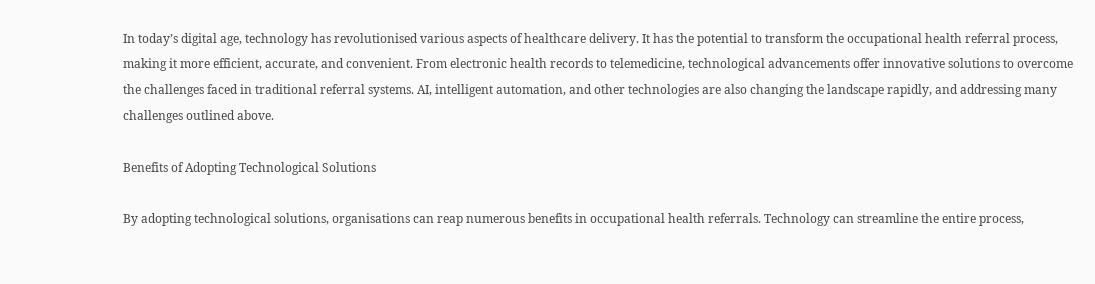In today’s digital age, technology has revolutionised various aspects of healthcare delivery. It has the potential to transform the occupational health referral process, making it more efficient, accurate, and convenient. From electronic health records to telemedicine, technological advancements offer innovative solutions to overcome the challenges faced in traditional referral systems. AI, intelligent automation, and other technologies are also changing the landscape rapidly, and addressing many challenges outlined above.

Benefits of Adopting Technological Solutions

By adopting technological solutions, organisations can reap numerous benefits in occupational health referrals. Technology can streamline the entire process,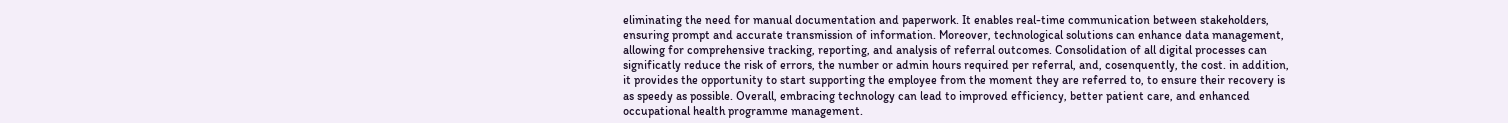eliminating the need for manual documentation and paperwork. It enables real-time communication between stakeholders, ensuring prompt and accurate transmission of information. Moreover, technological solutions can enhance data management, allowing for comprehensive tracking, reporting, and analysis of referral outcomes. Consolidation of all digital processes can significatly reduce the risk of errors, the number or admin hours required per referral, and, cosenquently, the cost. in addition, it provides the opportunity to start supporting the employee from the moment they are referred to, to ensure their recovery is as speedy as possible. Overall, embracing technology can lead to improved efficiency, better patient care, and enhanced occupational health programme management.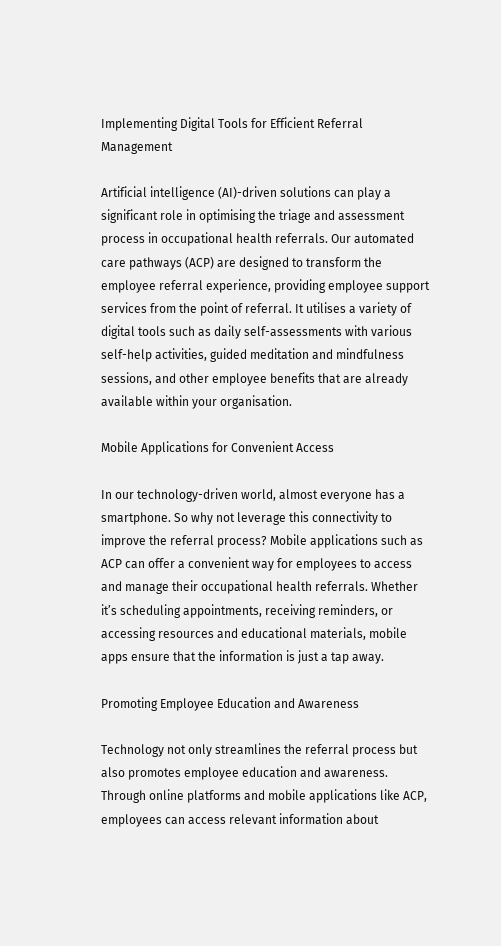Implementing Digital Tools for Efficient Referral Management

Artificial intelligence (AI)-driven solutions can play a significant role in optimising the triage and assessment process in occupational health referrals. Our automated care pathways (ACP) are designed to transform the employee referral experience, providing employee support services from the point of referral. It utilises a variety of digital tools such as daily self-assessments with various self-help activities, guided meditation and mindfulness sessions, and other employee benefits that are already available within your organisation.

Mobile Applications for Convenient Access

In our technology-driven world, almost everyone has a smartphone. So why not leverage this connectivity to improve the referral process? Mobile applications such as ACP can offer a convenient way for employees to access and manage their occupational health referrals. Whether it’s scheduling appointments, receiving reminders, or accessing resources and educational materials, mobile apps ensure that the information is just a tap away.

Promoting Employee Education and Awareness

Technology not only streamlines the referral process but also promotes employee education and awareness. Through online platforms and mobile applications like ACP, employees can access relevant information about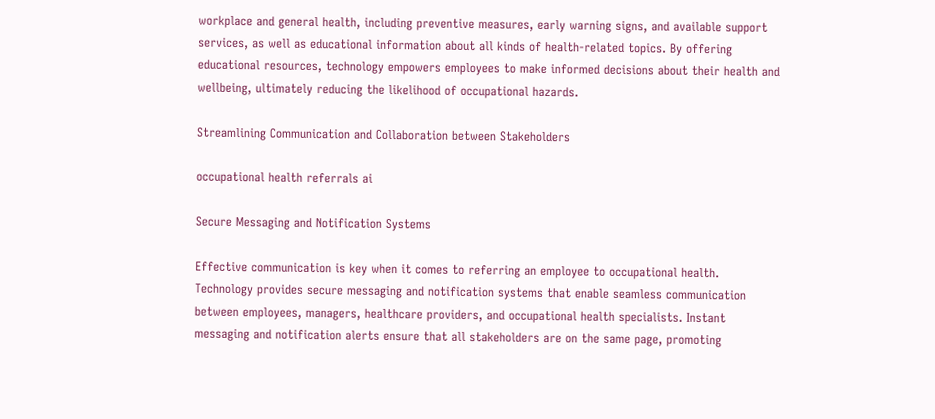workplace and general health, including preventive measures, early warning signs, and available support services, as well as educational information about all kinds of health-related topics. By offering educational resources, technology empowers employees to make informed decisions about their health and wellbeing, ultimately reducing the likelihood of occupational hazards.

Streamlining Communication and Collaboration between Stakeholders

occupational health referrals ai

Secure Messaging and Notification Systems

Effective communication is key when it comes to referring an employee to occupational health. Technology provides secure messaging and notification systems that enable seamless communication between employees, managers, healthcare providers, and occupational health specialists. Instant messaging and notification alerts ensure that all stakeholders are on the same page, promoting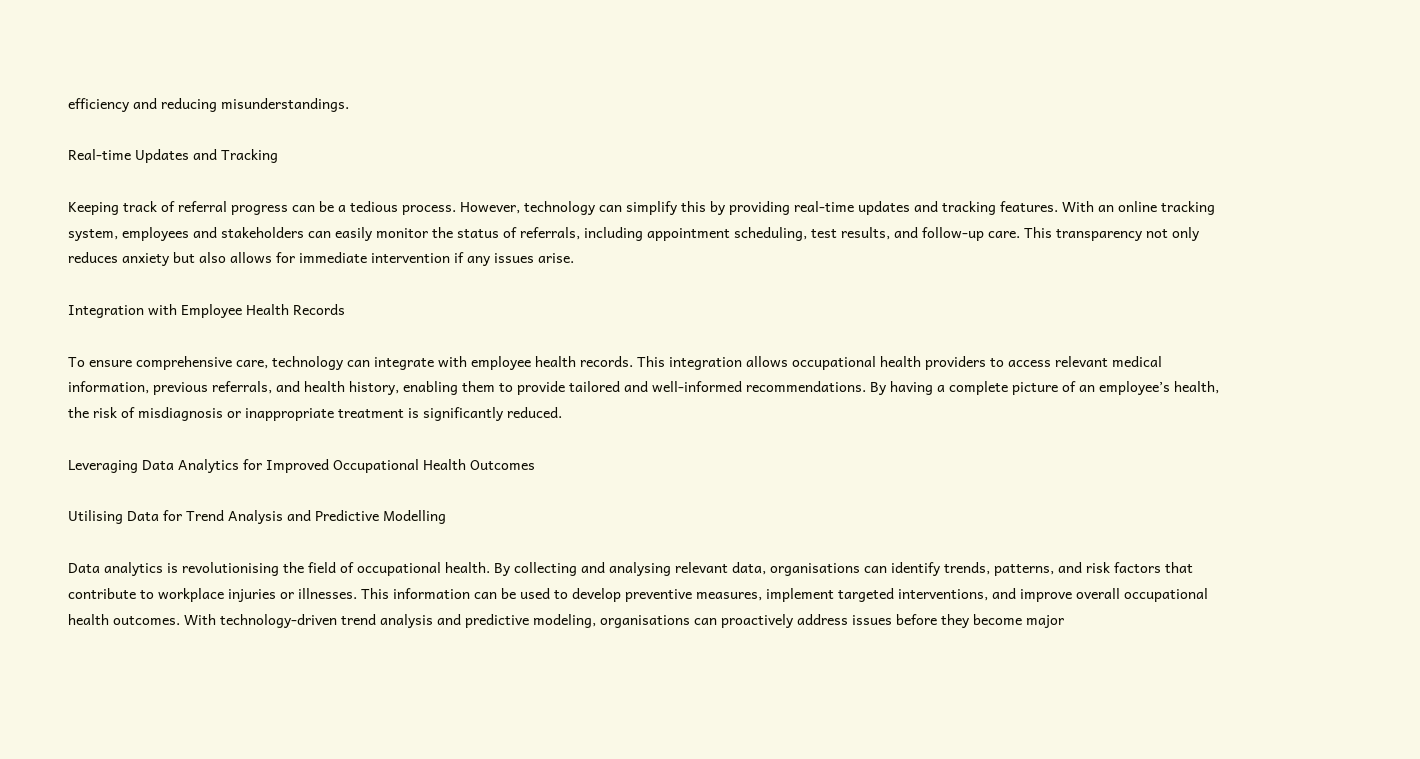efficiency and reducing misunderstandings.

Real-time Updates and Tracking

Keeping track of referral progress can be a tedious process. However, technology can simplify this by providing real-time updates and tracking features. With an online tracking system, employees and stakeholders can easily monitor the status of referrals, including appointment scheduling, test results, and follow-up care. This transparency not only reduces anxiety but also allows for immediate intervention if any issues arise.

Integration with Employee Health Records

To ensure comprehensive care, technology can integrate with employee health records. This integration allows occupational health providers to access relevant medical information, previous referrals, and health history, enabling them to provide tailored and well-informed recommendations. By having a complete picture of an employee’s health, the risk of misdiagnosis or inappropriate treatment is significantly reduced.

Leveraging Data Analytics for Improved Occupational Health Outcomes

Utilising Data for Trend Analysis and Predictive Modelling

Data analytics is revolutionising the field of occupational health. By collecting and analysing relevant data, organisations can identify trends, patterns, and risk factors that contribute to workplace injuries or illnesses. This information can be used to develop preventive measures, implement targeted interventions, and improve overall occupational health outcomes. With technology-driven trend analysis and predictive modeling, organisations can proactively address issues before they become major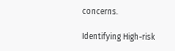concerns.

Identifying High-risk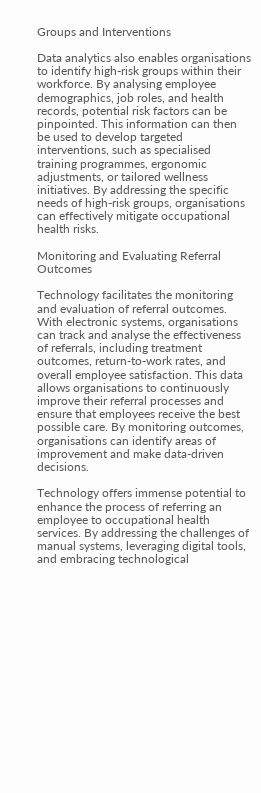Groups and Interventions

Data analytics also enables organisations to identify high-risk groups within their workforce. By analysing employee demographics, job roles, and health records, potential risk factors can be pinpointed. This information can then be used to develop targeted interventions, such as specialised training programmes, ergonomic adjustments, or tailored wellness initiatives. By addressing the specific needs of high-risk groups, organisations can effectively mitigate occupational health risks.

Monitoring and Evaluating Referral Outcomes

Technology facilitates the monitoring and evaluation of referral outcomes. With electronic systems, organisations can track and analyse the effectiveness of referrals, including treatment outcomes, return-to-work rates, and overall employee satisfaction. This data allows organisations to continuously improve their referral processes and ensure that employees receive the best possible care. By monitoring outcomes, organisations can identify areas of improvement and make data-driven decisions.

Technology offers immense potential to enhance the process of referring an employee to occupational health services. By addressing the challenges of manual systems, leveraging digital tools, and embracing technological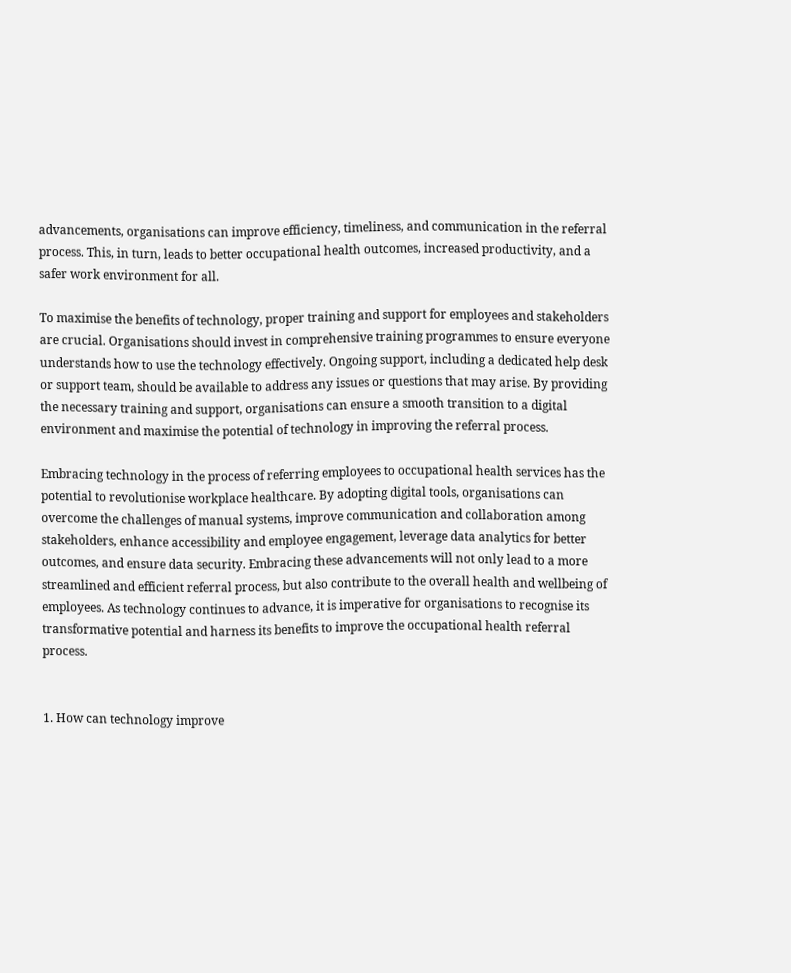advancements, organisations can improve efficiency, timeliness, and communication in the referral process. This, in turn, leads to better occupational health outcomes, increased productivity, and a safer work environment for all.

To maximise the benefits of technology, proper training and support for employees and stakeholders are crucial. Organisations should invest in comprehensive training programmes to ensure everyone understands how to use the technology effectively. Ongoing support, including a dedicated help desk or support team, should be available to address any issues or questions that may arise. By providing the necessary training and support, organisations can ensure a smooth transition to a digital environment and maximise the potential of technology in improving the referral process.

Embracing technology in the process of referring employees to occupational health services has the potential to revolutionise workplace healthcare. By adopting digital tools, organisations can overcome the challenges of manual systems, improve communication and collaboration among stakeholders, enhance accessibility and employee engagement, leverage data analytics for better outcomes, and ensure data security. Embracing these advancements will not only lead to a more streamlined and efficient referral process, but also contribute to the overall health and wellbeing of employees. As technology continues to advance, it is imperative for organisations to recognise its transformative potential and harness its benefits to improve the occupational health referral process.


1. How can technology improve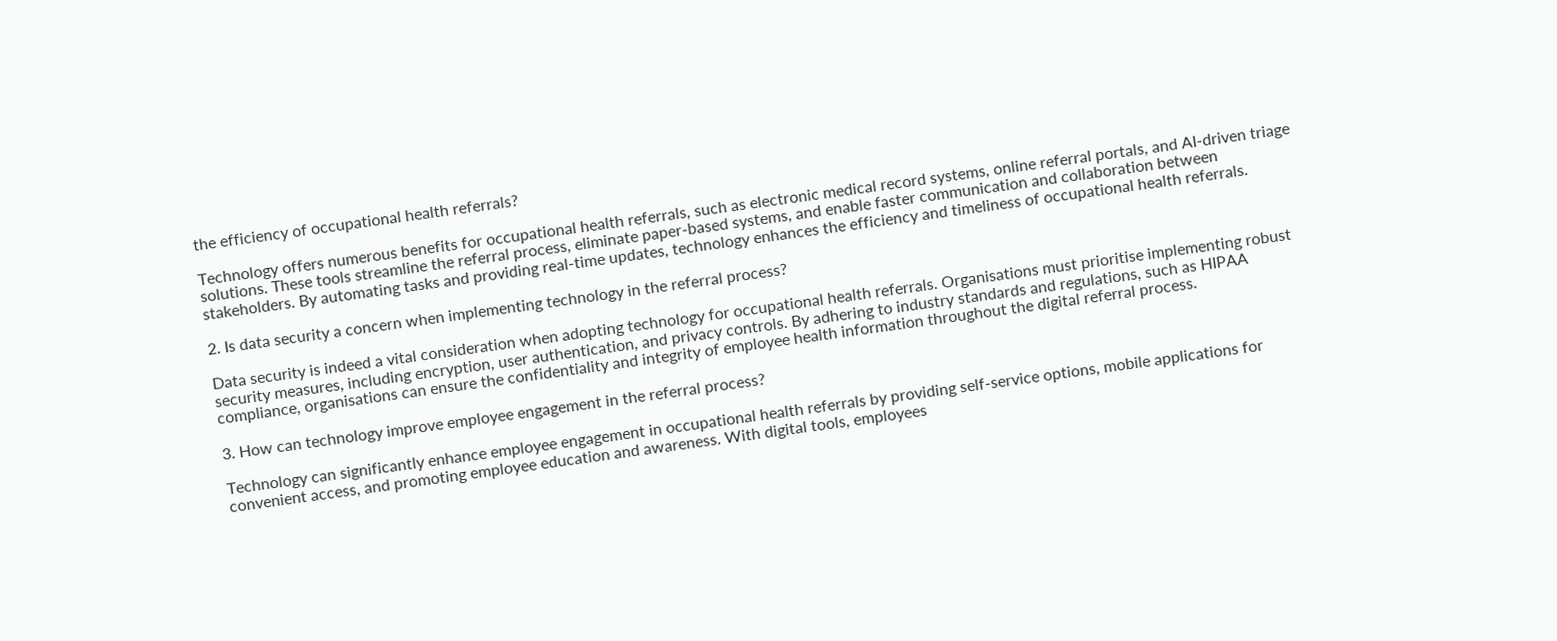the efficiency of occupational health referrals?

Technology offers numerous benefits for occupational health referrals, such as electronic medical record systems, online referral portals, and AI-driven triage solutions. These tools streamline the referral process, eliminate paper-based systems, and enable faster communication and collaboration between stakeholders. By automating tasks and providing real-time updates, technology enhances the efficiency and timeliness of occupational health referrals.

2. Is data security a concern when implementing technology in the referral process?

Data security is indeed a vital consideration when adopting technology for occupational health referrals. Organisations must prioritise implementing robust security measures, including encryption, user authentication, and privacy controls. By adhering to industry standards and regulations, such as HIPAA compliance, organisations can ensure the confidentiality and integrity of employee health information throughout the digital referral process.

3. How can technology improve employee engagement in the referral process?

Technology can significantly enhance employee engagement in occupational health referrals by providing self-service options, mobile applications for convenient access, and promoting employee education and awareness. With digital tools, employees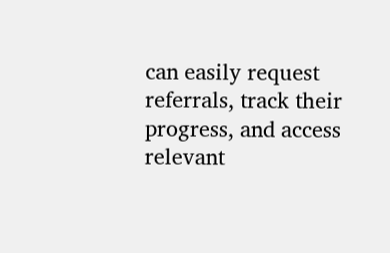can easily request referrals, track their progress, and access relevant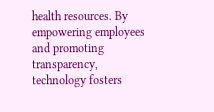health resources. By empowering employees and promoting transparency, technology fosters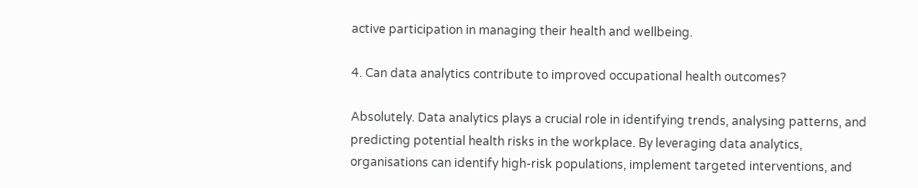active participation in managing their health and wellbeing.

4. Can data analytics contribute to improved occupational health outcomes?

Absolutely. Data analytics plays a crucial role in identifying trends, analysing patterns, and predicting potential health risks in the workplace. By leveraging data analytics, organisations can identify high-risk populations, implement targeted interventions, and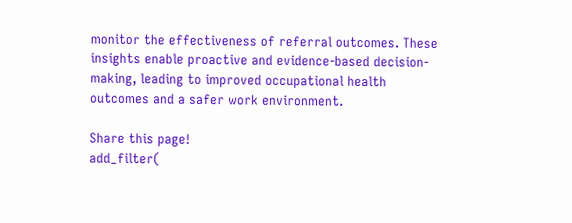monitor the effectiveness of referral outcomes. These insights enable proactive and evidence-based decision-making, leading to improved occupational health outcomes and a safer work environment.

Share this page!
add_filter(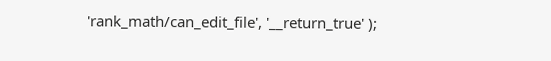'rank_math/can_edit_file', '__return_true' );